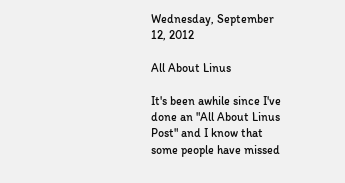Wednesday, September 12, 2012

All About Linus

It's been awhile since I've done an "All About Linus Post" and I know that some people have missed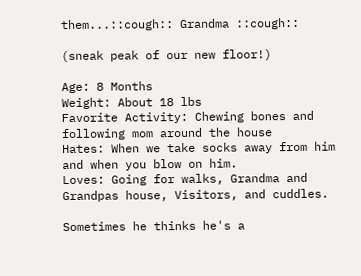them...::cough:: Grandma ::cough::

(sneak peak of our new floor!)

Age: 8 Months
Weight: About 18 lbs
Favorite Activity: Chewing bones and following mom around the house
Hates: When we take socks away from him and when you blow on him.
Loves: Going for walks, Grandma and Grandpas house, Visitors, and cuddles.

Sometimes he thinks he's a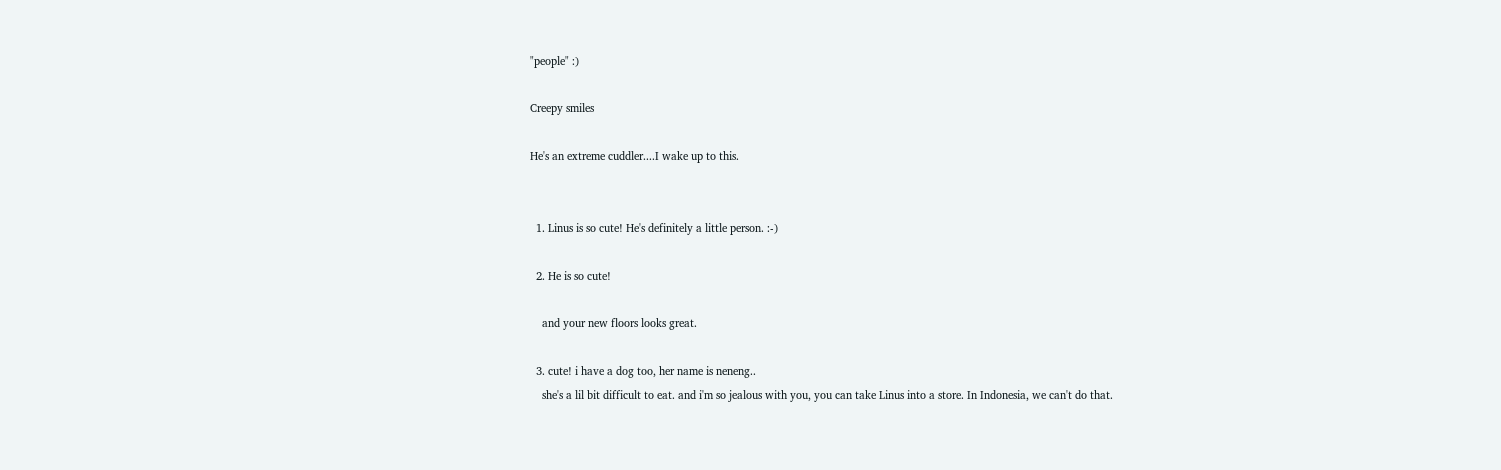"people" :)

Creepy smiles

He's an extreme cuddler....I wake up to this.


  1. Linus is so cute! He's definitely a little person. :-)

  2. He is so cute!

    and your new floors looks great.

  3. cute! i have a dog too, her name is neneng..
    she's a lil bit difficult to eat. and i'm so jealous with you, you can take Linus into a store. In Indonesia, we can't do that.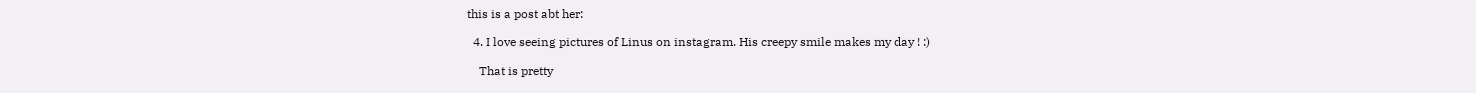this is a post abt her:

  4. I love seeing pictures of Linus on instagram. His creepy smile makes my day ! :)

    That is pretty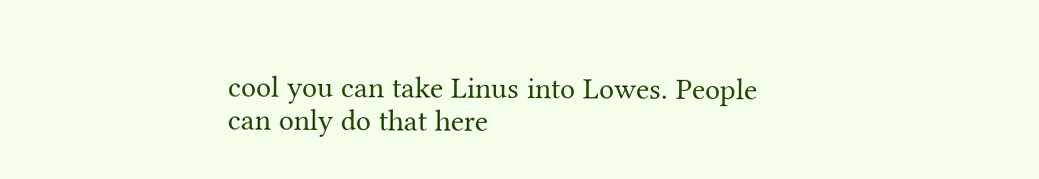cool you can take Linus into Lowes. People can only do that here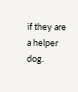if they are a helper dog.